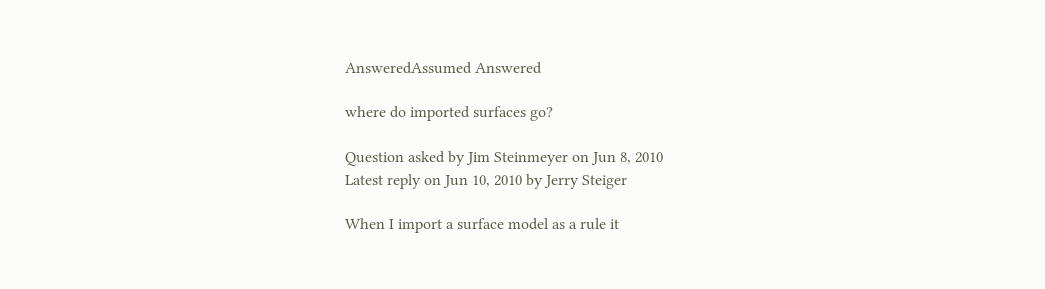AnsweredAssumed Answered

where do imported surfaces go?

Question asked by Jim Steinmeyer on Jun 8, 2010
Latest reply on Jun 10, 2010 by Jerry Steiger

When I import a surface model as a rule it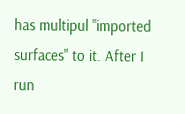has multipul "imported surfaces" to it. After I run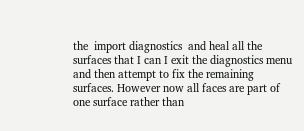the  import diagnostics  and heal all the surfaces that I can I exit the diagnostics menu and then attempt to fix the remaining surfaces. However now all faces are part of one surface rather than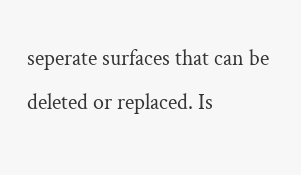seperate surfaces that can be deleted or replaced. Is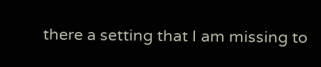there a setting that I am missing to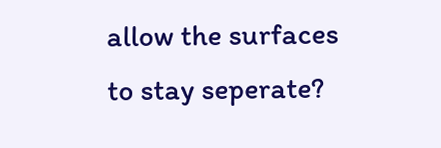allow the surfaces to stay seperate?